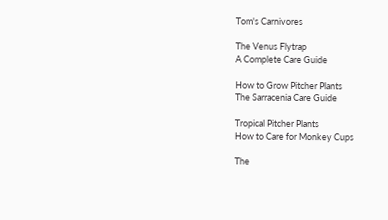Tom's Carnivores

The Venus Flytrap
A Complete Care Guide

How to Grow Pitcher Plants
The Sarracenia Care Guide

Tropical Pitcher Plants
How to Care for Monkey Cups

The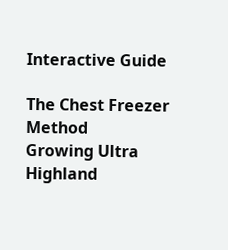Interactive Guide

The Chest Freezer Method
Growing Ultra Highland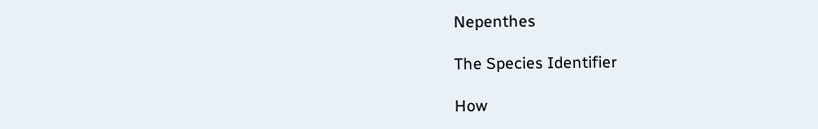Nepenthes

The Species Identifier

How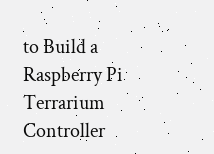to Build a Raspberry Pi
Terrarium Controller